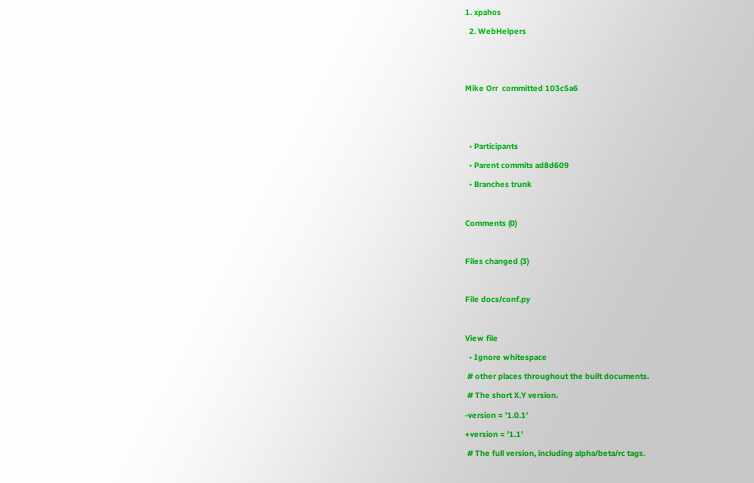1. xpahos
  2. WebHelpers


Mike Orr  committed 103c5a6


  • Participants
  • Parent commits ad8d609
  • Branches trunk

Comments (0)

Files changed (3)

File docs/conf.py

View file
  • Ignore whitespace
 # other places throughout the built documents.
 # The short X.Y version.
-version = '1.0.1'
+version = '1.1'
 # The full version, including alpha/beta/rc tags.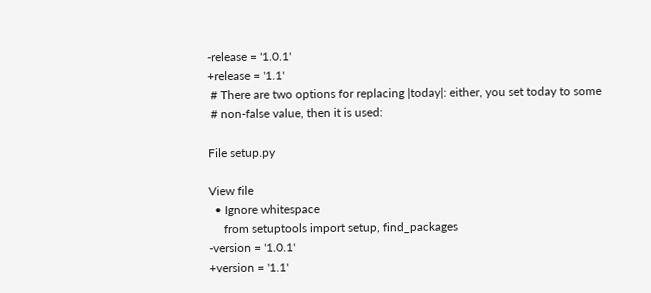-release = '1.0.1'
+release = '1.1'
 # There are two options for replacing |today|: either, you set today to some
 # non-false value, then it is used:

File setup.py

View file
  • Ignore whitespace
     from setuptools import setup, find_packages
-version = '1.0.1'
+version = '1.1'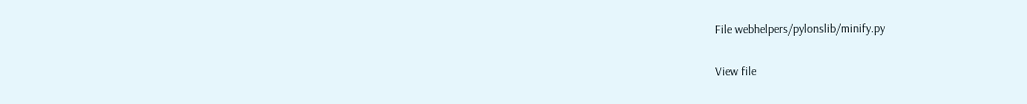File webhelpers/pylonslib/minify.py

View file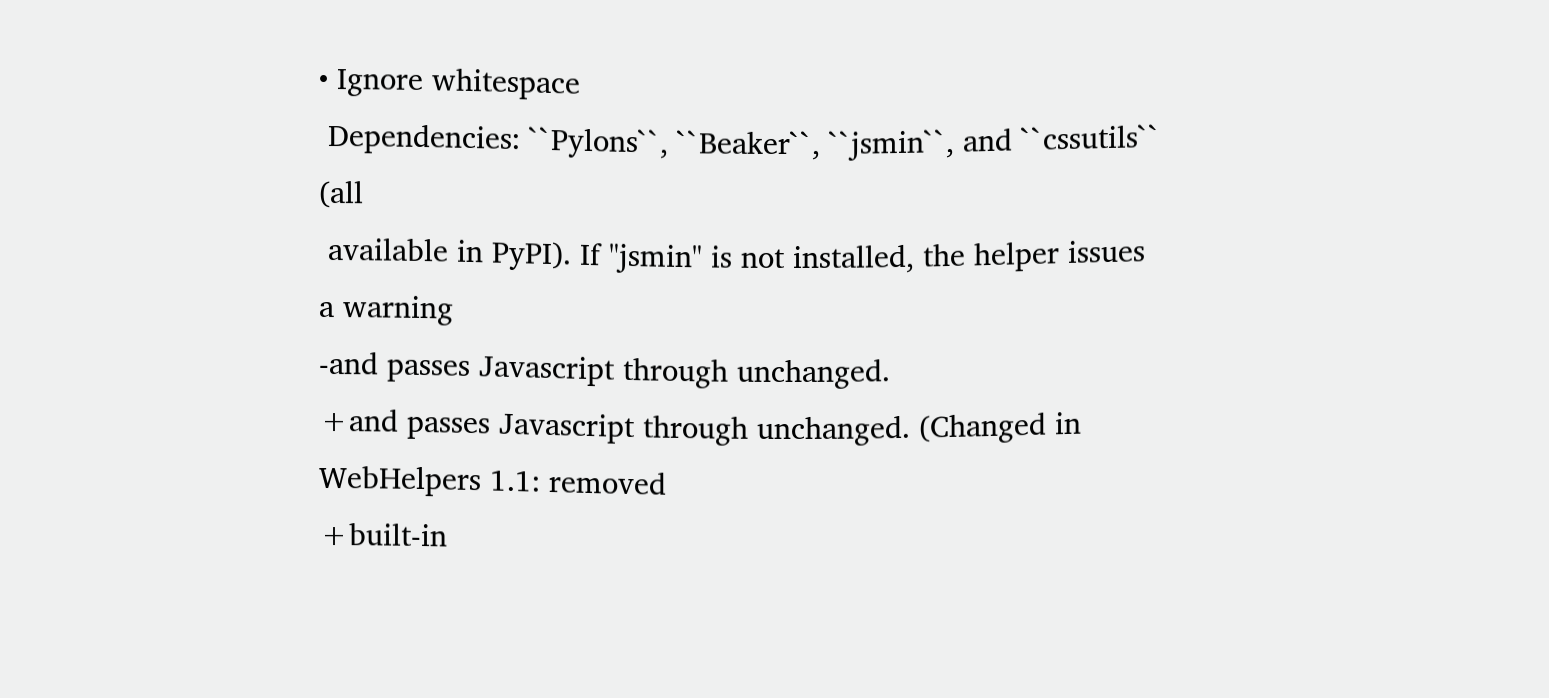• Ignore whitespace
 Dependencies: ``Pylons``, ``Beaker``, ``jsmin``, and ``cssutils`` (all
 available in PyPI). If "jsmin" is not installed, the helper issues a warning
-and passes Javascript through unchanged.
+and passes Javascript through unchanged. (Changed in WebHelpers 1.1: removed
+built-in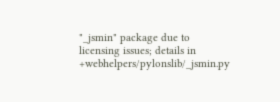"_jsmin" package due to licensing issues; details in
+webhelpers/pylonslib/_jsmin.py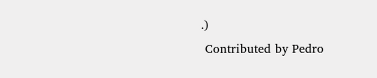.)
 Contributed by Pedro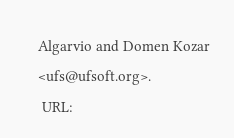Algarvio and Domen Kozar <ufs@ufsoft.org>.
 URL: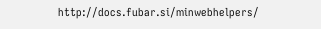http://docs.fubar.si/minwebhelpers/